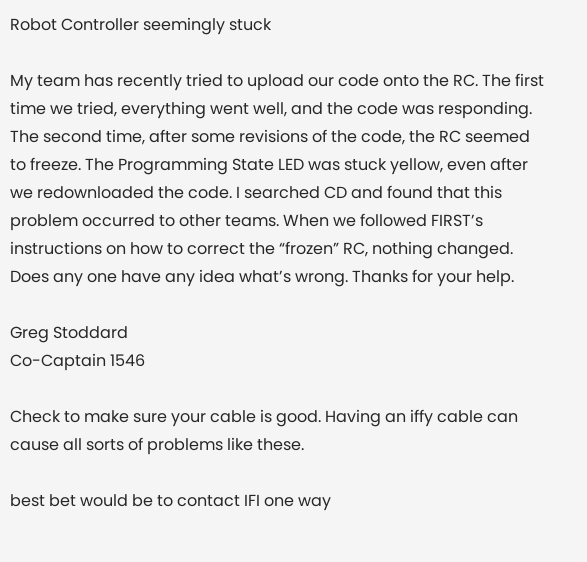Robot Controller seemingly stuck

My team has recently tried to upload our code onto the RC. The first time we tried, everything went well, and the code was responding. The second time, after some revisions of the code, the RC seemed to freeze. The Programming State LED was stuck yellow, even after we redownloaded the code. I searched CD and found that this problem occurred to other teams. When we followed FIRST’s instructions on how to correct the “frozen” RC, nothing changed. Does any one have any idea what’s wrong. Thanks for your help.

Greg Stoddard
Co-Captain 1546

Check to make sure your cable is good. Having an iffy cable can cause all sorts of problems like these.

best bet would be to contact IFI one way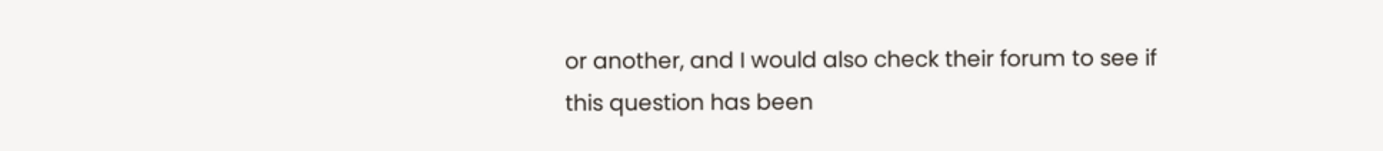or another, and I would also check their forum to see if this question has been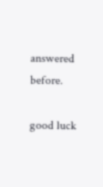answered before.

good luck